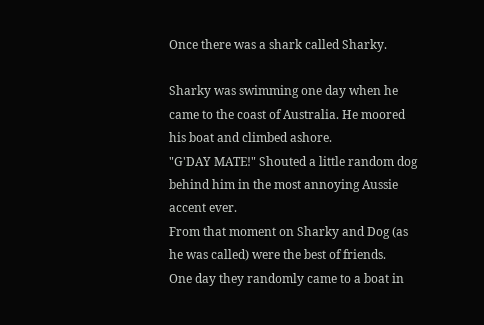Once there was a shark called Sharky.

Sharky was swimming one day when he came to the coast of Australia. He moored his boat and climbed ashore.
"G'DAY MATE!" Shouted a little random dog behind him in the most annoying Aussie accent ever.
From that moment on Sharky and Dog (as he was called) were the best of friends.
One day they randomly came to a boat in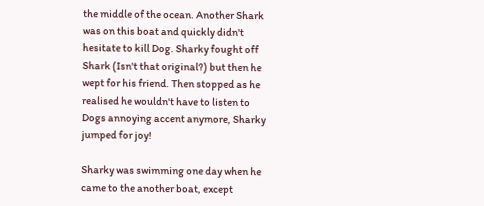the middle of the ocean. Another Shark was on this boat and quickly didn't hesitate to kill Dog. Sharky fought off Shark (Isn't that original?) but then he wept for his friend. Then stopped as he realised he wouldn't have to listen to Dogs annoying accent anymore, Sharky jumped for joy!

Sharky was swimming one day when he came to the another boat, except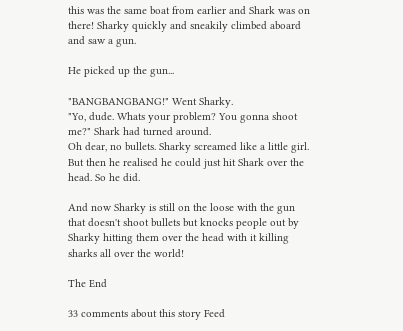this was the same boat from earlier and Shark was on there! Sharky quickly and sneakily climbed aboard and saw a gun.

He picked up the gun...

"BANGBANGBANG!" Went Sharky.
"Yo, dude. Whats your problem? You gonna shoot me?" Shark had turned around.
Oh dear, no bullets. Sharky screamed like a little girl. But then he realised he could just hit Shark over the head. So he did.

And now Sharky is still on the loose with the gun that doesn't shoot bullets but knocks people out by Sharky hitting them over the head with it killing sharks all over the world!

The End

33 comments about this story Feed